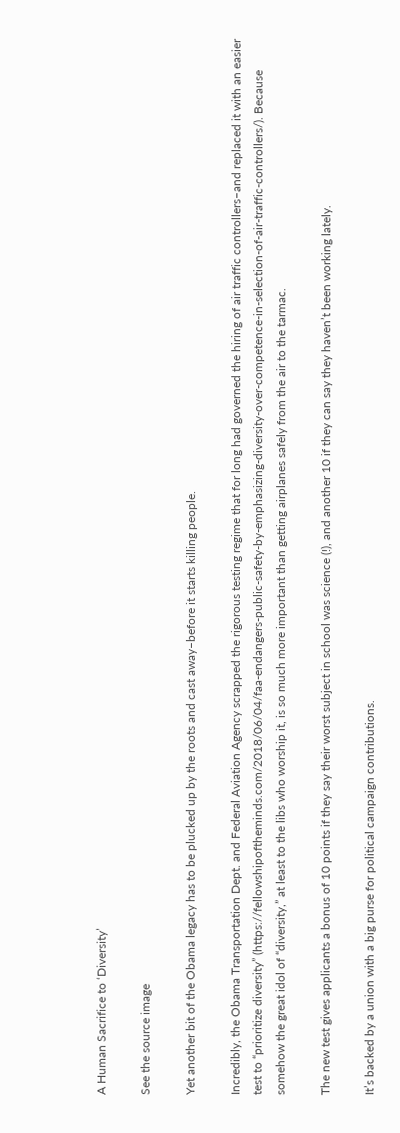A Human Sacrifice to ‘Diversity’

See the source image

Yet another bit of the Obama legacy has to be plucked up by the roots and cast away–before it starts killing people.

Incredibly, the Obama Transportation Dept. and Federal Aviation Agency scrapped the rigorous testing regime that for long had governed the hiring of air traffic controllers–and replaced it with an easier test to “prioritize diversity” (https://fellowshipoftheminds.com/2018/06/04/faa-endangers-public-safety-by-emphasizing-diversity-over-competence-in-selection-of-air-traffic-controllers/). Because somehow the great idol of “diversity,” at least to the libs who worship it, is so much more important than getting airplanes safely from the air to the tarmac.

The new test gives applicants a bonus of 10 points if they say their worst subject in school was science (!), and another 10 if they can say they haven’t been working lately.

It’s backed by a union with a big purse for political campaign contributions.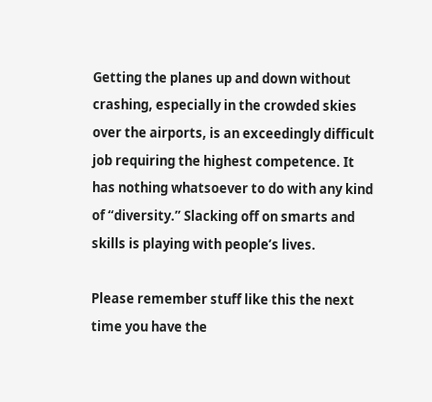Getting the planes up and down without crashing, especially in the crowded skies over the airports, is an exceedingly difficult job requiring the highest competence. It has nothing whatsoever to do with any kind of “diversity.” Slacking off on smarts and skills is playing with people’s lives.

Please remember stuff like this the next time you have the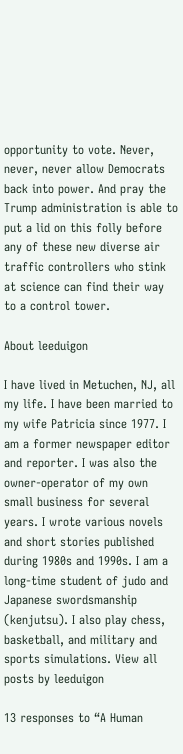opportunity to vote. Never, never, never allow Democrats back into power. And pray the Trump administration is able to put a lid on this folly before any of these new diverse air traffic controllers who stink at science can find their way to a control tower.

About leeduigon

I have lived in Metuchen, NJ, all my life. I have been married to my wife Patricia since 1977. I am a former newspaper editor and reporter. I was also the owner-operator of my own small business for several years. I wrote various novels and short stories published during 1980s and 1990s. I am a long-time student of judo and Japanese swordsmanship (kenjutsu). I also play chess, basketball, and military and sports simulations. View all posts by leeduigon

13 responses to “A Human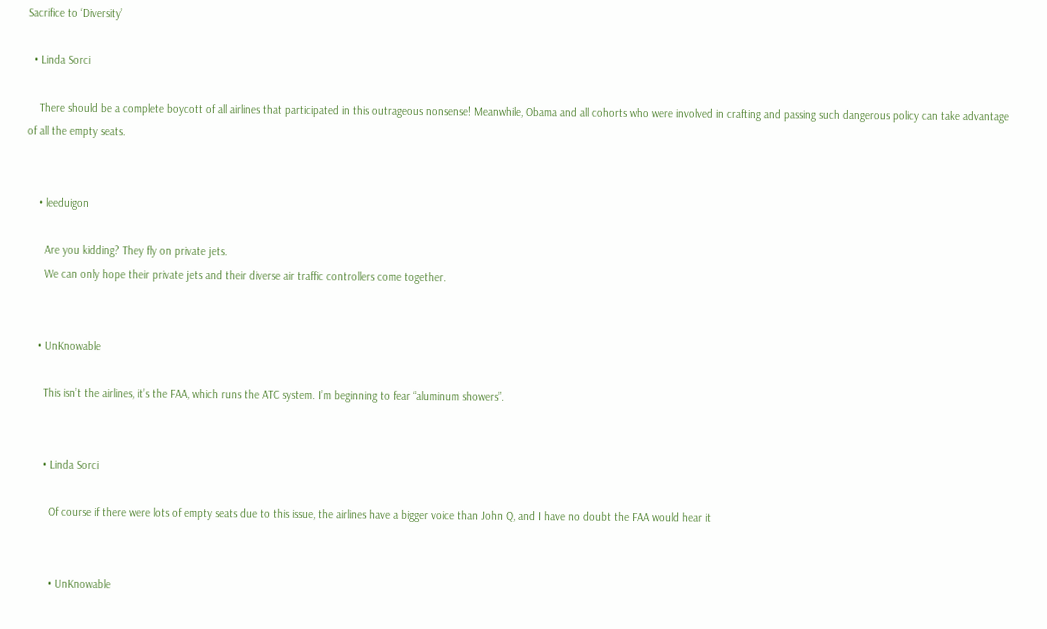Sacrifice to ‘Diversity’

  • Linda Sorci

    There should be a complete boycott of all airlines that participated in this outrageous nonsense! Meanwhile, Obama and all cohorts who were involved in crafting and passing such dangerous policy can take advantage of all the empty seats.


    • leeduigon

      Are you kidding? They fly on private jets.
      We can only hope their private jets and their diverse air traffic controllers come together.


    • UnKnowable

      This isn’t the airlines, it’s the FAA, which runs the ATC system. I’m beginning to fear “aluminum showers”.


      • Linda Sorci

        Of course if there were lots of empty seats due to this issue, the airlines have a bigger voice than John Q, and I have no doubt the FAA would hear it


        • UnKnowable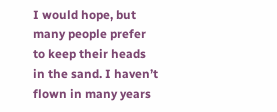I would hope, but many people prefer to keep their heads in the sand. I haven’t flown in many years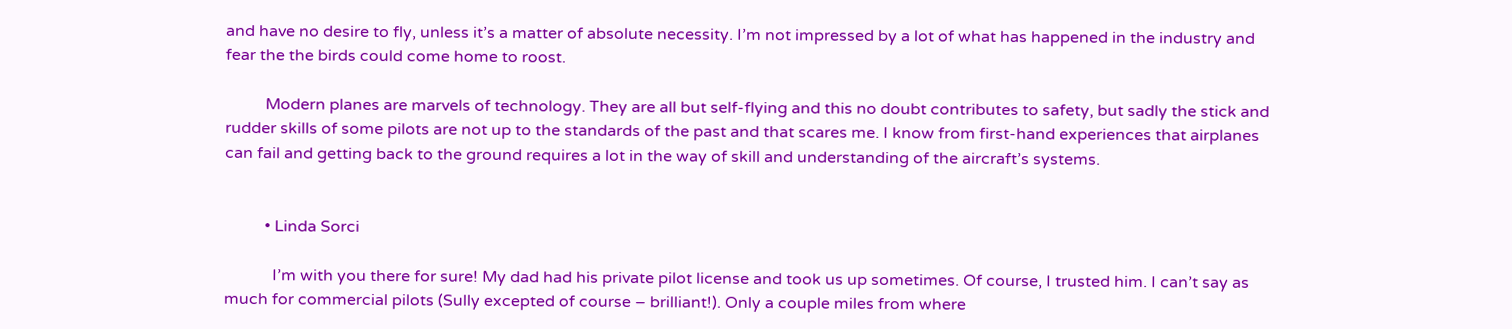and have no desire to fly, unless it’s a matter of absolute necessity. I’m not impressed by a lot of what has happened in the industry and fear the the birds could come home to roost.

          Modern planes are marvels of technology. They are all but self-flying and this no doubt contributes to safety, but sadly the stick and rudder skills of some pilots are not up to the standards of the past and that scares me. I know from first-hand experiences that airplanes can fail and getting back to the ground requires a lot in the way of skill and understanding of the aircraft’s systems.


          • Linda Sorci

            I’m with you there for sure! My dad had his private pilot license and took us up sometimes. Of course, I trusted him. I can’t say as much for commercial pilots (Sully excepted of course – brilliant!). Only a couple miles from where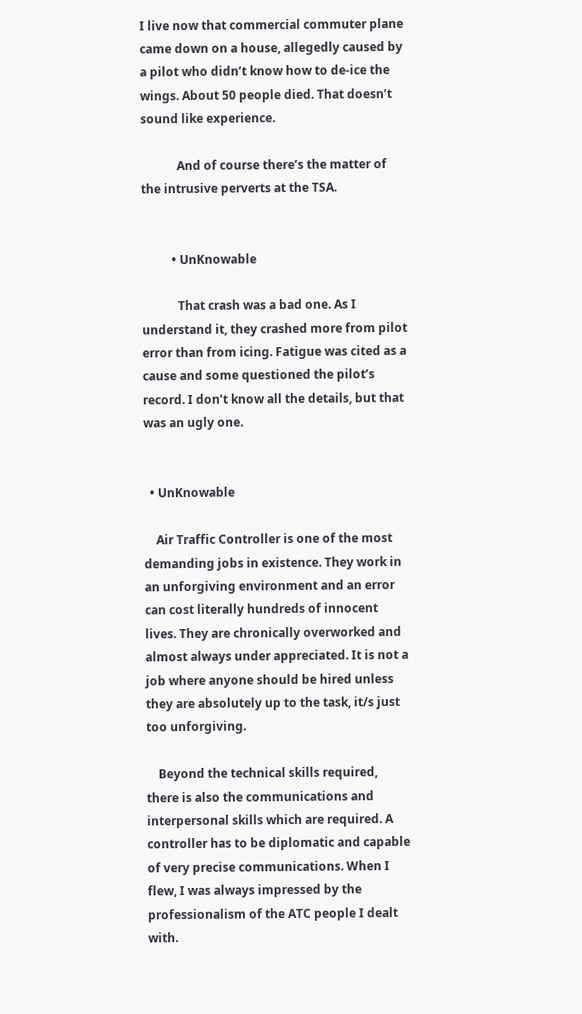I live now that commercial commuter plane came down on a house, allegedly caused by a pilot who didn’t know how to de-ice the wings. About 50 people died. That doesn’t sound like experience.

            And of course there’s the matter of the intrusive perverts at the TSA.


          • UnKnowable

            That crash was a bad one. As I understand it, they crashed more from pilot error than from icing. Fatigue was cited as a cause and some questioned the pilot’s record. I don’t know all the details, but that was an ugly one.


  • UnKnowable

    Air Traffic Controller is one of the most demanding jobs in existence. They work in an unforgiving environment and an error can cost literally hundreds of innocent lives. They are chronically overworked and almost always under appreciated. It is not a job where anyone should be hired unless they are absolutely up to the task, it/s just too unforgiving.

    Beyond the technical skills required, there is also the communications and interpersonal skills which are required. A controller has to be diplomatic and capable of very precise communications. When I flew, I was always impressed by the professionalism of the ATC people I dealt with.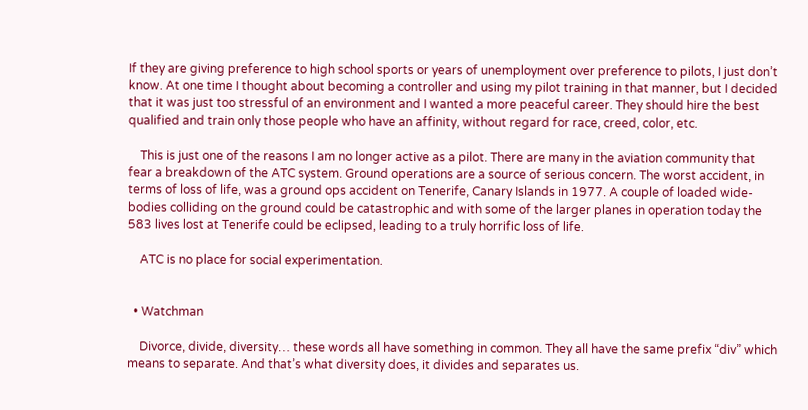If they are giving preference to high school sports or years of unemployment over preference to pilots, I just don’t know. At one time I thought about becoming a controller and using my pilot training in that manner, but I decided that it was just too stressful of an environment and I wanted a more peaceful career. They should hire the best qualified and train only those people who have an affinity, without regard for race, creed, color, etc.

    This is just one of the reasons I am no longer active as a pilot. There are many in the aviation community that fear a breakdown of the ATC system. Ground operations are a source of serious concern. The worst accident, in terms of loss of life, was a ground ops accident on Tenerife, Canary Islands in 1977. A couple of loaded wide-bodies colliding on the ground could be catastrophic and with some of the larger planes in operation today the 583 lives lost at Tenerife could be eclipsed, leading to a truly horrific loss of life.

    ATC is no place for social experimentation.


  • Watchman

    Divorce, divide, diversity… these words all have something in common. They all have the same prefix “div” which means to separate. And that’s what diversity does, it divides and separates us.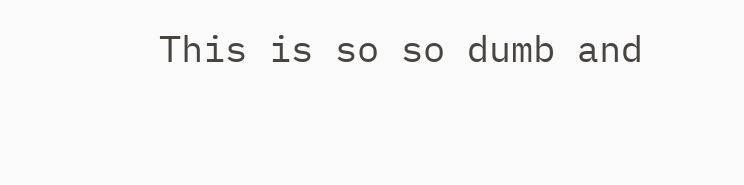This is so so dumb and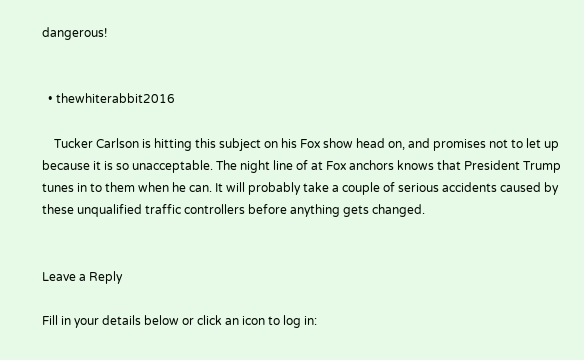dangerous!


  • thewhiterabbit2016

    Tucker Carlson is hitting this subject on his Fox show head on, and promises not to let up because it is so unacceptable. The night line of at Fox anchors knows that President Trump tunes in to them when he can. It will probably take a couple of serious accidents caused by these unqualified traffic controllers before anything gets changed.


Leave a Reply

Fill in your details below or click an icon to log in: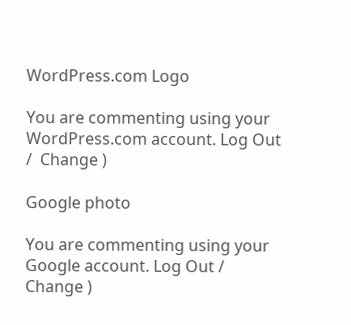WordPress.com Logo

You are commenting using your WordPress.com account. Log Out /  Change )

Google photo

You are commenting using your Google account. Log Out /  Change )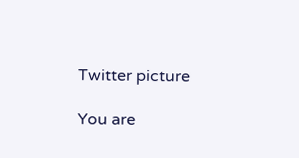Twitter picture

You are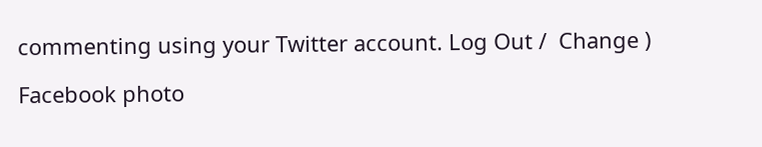commenting using your Twitter account. Log Out /  Change )

Facebook photo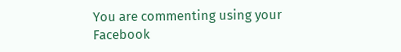You are commenting using your Facebook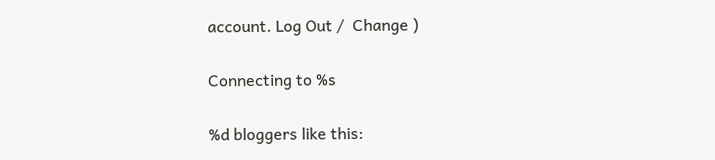account. Log Out /  Change )

Connecting to %s

%d bloggers like this: